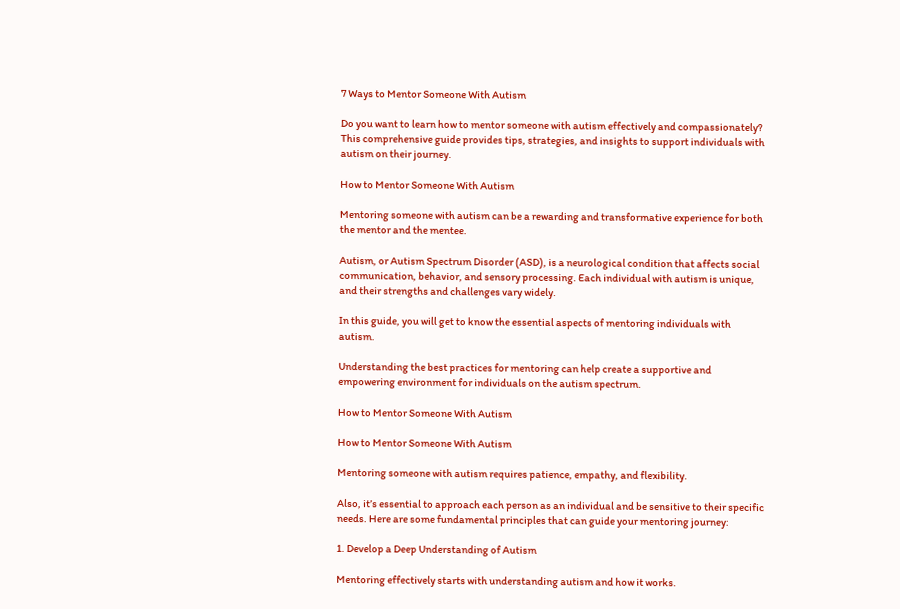7 Ways to Mentor Someone With Autism

Do you want to learn how to mentor someone with autism effectively and compassionately? This comprehensive guide provides tips, strategies, and insights to support individuals with autism on their journey.

How to Mentor Someone With Autism

Mentoring someone with autism can be a rewarding and transformative experience for both the mentor and the mentee.

Autism, or Autism Spectrum Disorder (ASD), is a neurological condition that affects social communication, behavior, and sensory processing. Each individual with autism is unique, and their strengths and challenges vary widely.

In this guide, you will get to know the essential aspects of mentoring individuals with autism.

Understanding the best practices for mentoring can help create a supportive and empowering environment for individuals on the autism spectrum.

How to Mentor Someone With Autism

How to Mentor Someone With Autism

Mentoring someone with autism requires patience, empathy, and flexibility.

Also, it’s essential to approach each person as an individual and be sensitive to their specific needs. Here are some fundamental principles that can guide your mentoring journey:

1. Develop a Deep Understanding of Autism

Mentoring effectively starts with understanding autism and how it works.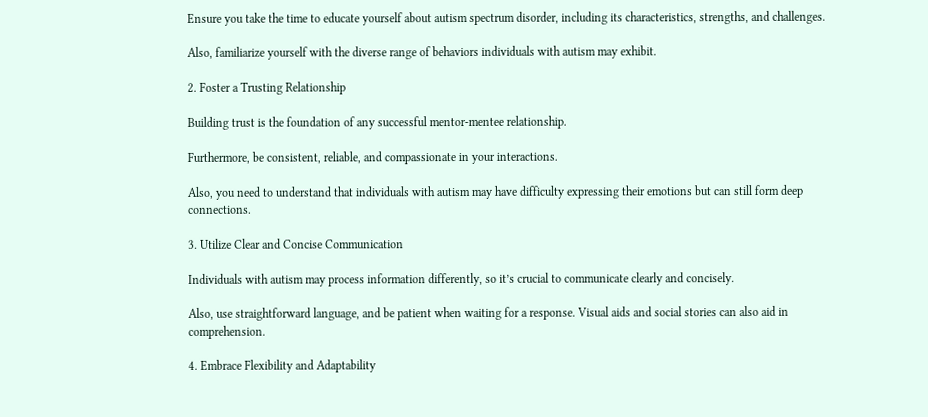Ensure you take the time to educate yourself about autism spectrum disorder, including its characteristics, strengths, and challenges.

Also, familiarize yourself with the diverse range of behaviors individuals with autism may exhibit.

2. Foster a Trusting Relationship

Building trust is the foundation of any successful mentor-mentee relationship.

Furthermore, be consistent, reliable, and compassionate in your interactions.

Also, you need to understand that individuals with autism may have difficulty expressing their emotions but can still form deep connections.

3. Utilize Clear and Concise Communication

Individuals with autism may process information differently, so it’s crucial to communicate clearly and concisely.

Also, use straightforward language, and be patient when waiting for a response. Visual aids and social stories can also aid in comprehension.

4. Embrace Flexibility and Adaptability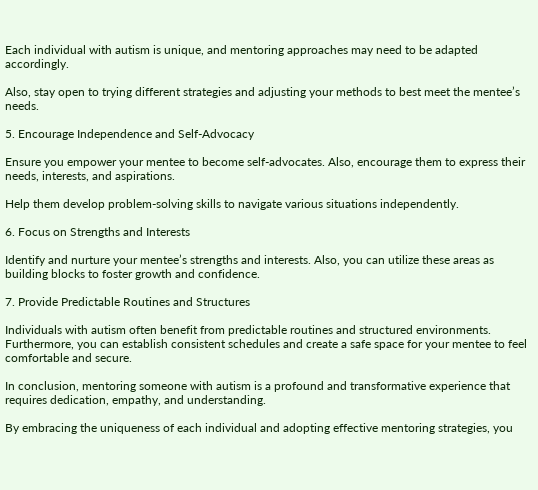Each individual with autism is unique, and mentoring approaches may need to be adapted accordingly.

Also, stay open to trying different strategies and adjusting your methods to best meet the mentee’s needs.

5. Encourage Independence and Self-Advocacy

Ensure you empower your mentee to become self-advocates. Also, encourage them to express their needs, interests, and aspirations.

Help them develop problem-solving skills to navigate various situations independently.

6. Focus on Strengths and Interests

Identify and nurture your mentee’s strengths and interests. Also, you can utilize these areas as building blocks to foster growth and confidence.

7. Provide Predictable Routines and Structures

Individuals with autism often benefit from predictable routines and structured environments. Furthermore, you can establish consistent schedules and create a safe space for your mentee to feel comfortable and secure.

In conclusion, mentoring someone with autism is a profound and transformative experience that requires dedication, empathy, and understanding.

By embracing the uniqueness of each individual and adopting effective mentoring strategies, you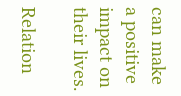can make a positive impact on their lives.

Relation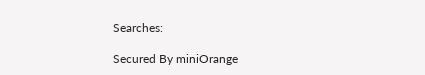Searches:

Secured By miniOrange